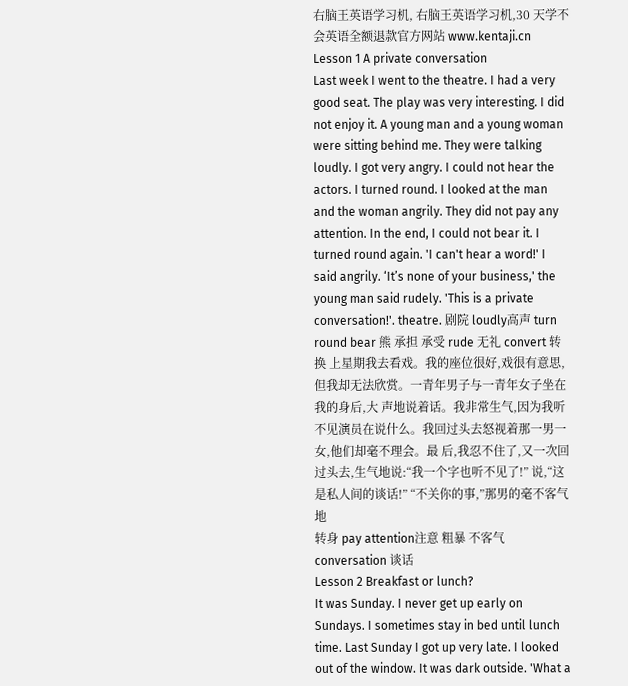右脑王英语学习机, 右脑王英语学习机,30 天学不会英语全额退款官方网站 www.kentaji.cn
Lesson 1 A private conversation
Last week I went to the theatre. I had a very good seat. The play was very interesting. I did not enjoy it. A young man and a young woman were sitting behind me. They were talking loudly. I got very angry. I could not hear the actors. I turned round. I looked at the man and the woman angrily. They did not pay any attention. In the end, I could not bear it. I turned round again. 'I can't hear a word!' I said angrily. ‘It’s none of your business,' the young man said rudely. 'This is a private conversation!'. theatre. 剧院 loudly高声 turn round bear 熊 承担 承受 rude 无礼 convert 转换 上星期我去看戏。我的座位很好,戏很有意思,但我却无法欣赏。一青年男子与一青年女子坐在我的身后,大 声地说着话。我非常生气,因为我听不见演员在说什么。我回过头去怒视着那一男一女,他们却毫不理会。最 后,我忍不住了,又一次回过头去,生气地说:“我一个字也听不见了!” 说,“这是私人间的谈话!” “不关你的事,”那男的毫不客气地
转身 pay attention注意 粗暴 不客气 conversation 谈话
Lesson 2 Breakfast or lunch?
It was Sunday. I never get up early on Sundays. I sometimes stay in bed until lunch time. Last Sunday I got up very late. I looked out of the window. It was dark outside. 'What a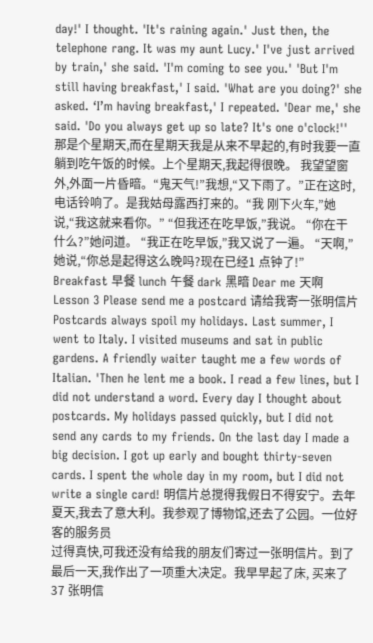day!' I thought. 'It's raining again.' Just then, the telephone rang. It was my aunt Lucy.' I've just arrived by train,' she said. 'I'm coming to see you.' 'But I'm still having breakfast,' I said. 'What are you doing?' she asked. ‘I’m having breakfast,' I repeated. 'Dear me,' she said. 'Do you always get up so late? It's one o'clock!'' 那是个星期天,而在星期天我是从来不早起的,有时我要一直躺到吃午饭的时候。上个星期天,我起得很晚。 我望望窗外,外面一片昏暗。“鬼天气!”我想,“又下雨了。”正在这时,电话铃响了。是我姑母露西打来的。“我 刚下火车,”她说,“我这就来看你。” “但我还在吃早饭,”我说。 “你在干什么?”她问道。 “我正在吃早饭,”我又说了一遍。 “天啊,”她说,“你总是起得这么晚吗?现在已经1 点钟了!” Breakfast 早餐 lunch 午餐 dark 黑暗 Dear me 天啊 Lesson 3 Please send me a postcard 请给我寄一张明信片 Postcards always spoil my holidays. Last summer, I went to Italy. I visited museums and sat in public gardens. A friendly waiter taught me a few words of Italian. 'Then he lent me a book. I read a few lines, but I did not understand a word. Every day I thought about postcards. My holidays passed quickly, but I did not send any cards to my friends. On the last day I made a big decision. I got up early and bought thirty-seven cards. I spent the whole day in my room, but I did not write a single card! 明信片总搅得我假日不得安宁。去年夏天,我去了意大利。我参观了博物馆,还去了公园。一位好客的服务员
过得真快,可我还没有给我的朋友们寄过一张明信片。到了最后一天,我作出了一项重大决定。我早早起了床, 买来了 37 张明信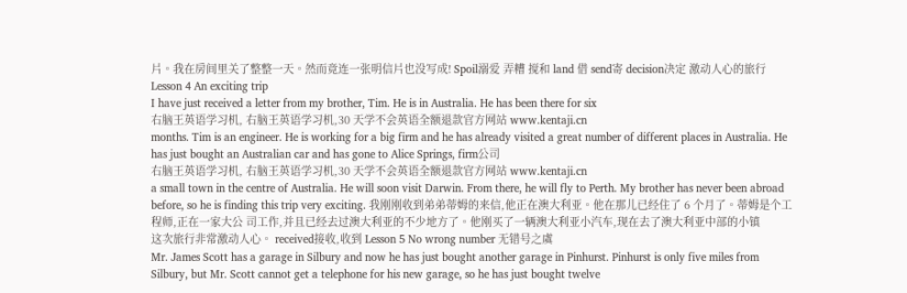片。我在房间里关了整整一天。然而竟连一张明信片也没写成! Spoil溺爱 弄糟 搅和 land 借 send寄 decision决定 激动人心的旅行
Lesson 4 An exciting trip
I have just received a letter from my brother, Tim. He is in Australia. He has been there for six
右脑王英语学习机, 右脑王英语学习机,30 天学不会英语全额退款官方网站 www.kentaji.cn
months. Tim is an engineer. He is working for a big firm and he has already visited a great number of different places in Australia. He has just bought an Australian car and has gone to Alice Springs, firm公司
右脑王英语学习机, 右脑王英语学习机,30 天学不会英语全额退款官方网站 www.kentaji.cn
a small town in the centre of Australia. He will soon visit Darwin. From there, he will fly to Perth. My brother has never been abroad before, so he is finding this trip very exciting. 我刚刚收到弟弟蒂姆的来信,他正在澳大利亚。他在那儿已经住了 6 个月了。蒂姆是个工程师,正在一家大公 司工作,并且已经去过澳大利亚的不少地方了。他刚买了一辆澳大利亚小汽车,现在去了澳大利亚中部的小镇
这次旅行非常激动人心。 received接收,收到 Lesson 5 No wrong number 无错号之虞
Mr. James Scott has a garage in Silbury and now he has just bought another garage in Pinhurst. Pinhurst is only five miles from Silbury, but Mr. Scott cannot get a telephone for his new garage, so he has just bought twelve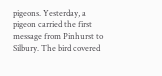pigeons. Yesterday, a pigeon carried the first message from Pinhurst to Silbury. The bird covered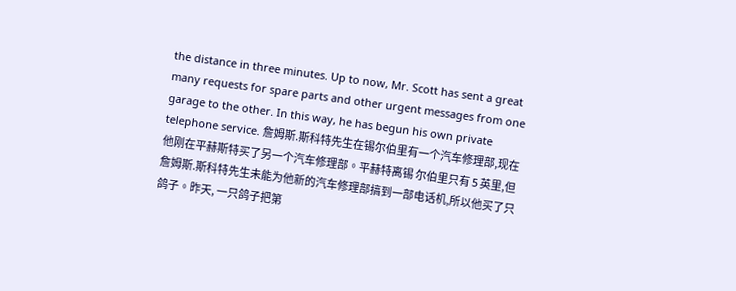the distance in three minutes. Up to now, Mr. Scott has sent a great many requests for spare parts and other urgent messages from one garage to the other. In this way, he has begun his own private telephone service. 詹姆斯.斯科特先生在锡尔伯里有一个汽车修理部,现在他刚在平赫斯特买了另一个汽车修理部。平赫特离锡 尔伯里只有 5 英里,但詹姆斯.斯科特先生未能为他新的汽车修理部搞到一部电话机,所以他买了只鸽子。昨天, 一只鸽子把第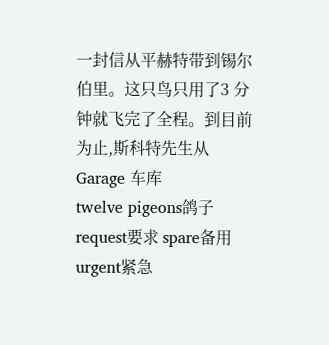一封信从平赫特带到锡尔伯里。这只鸟只用了3 分钟就飞完了全程。到目前为止,斯科特先生从
Garage 车库
twelve pigeons鸽子 request要求 spare备用 urgent紧急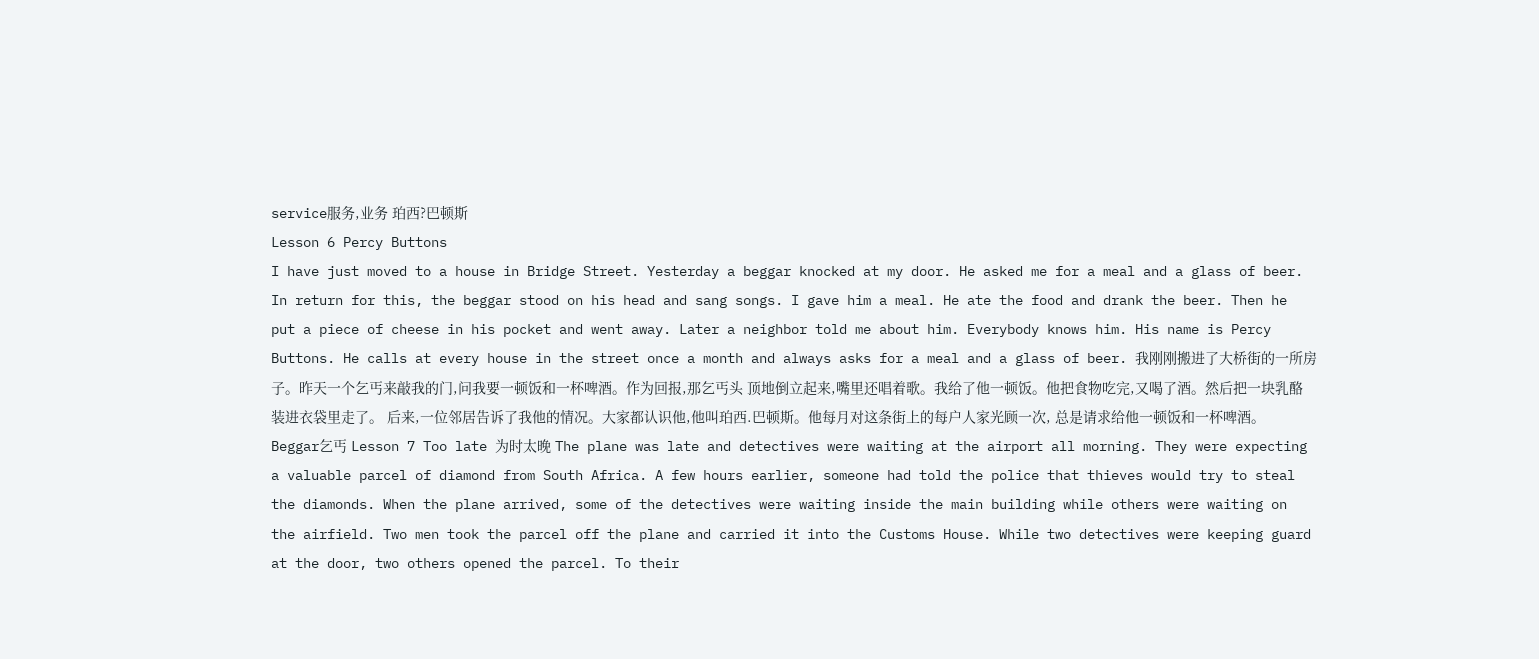service服务,业务 珀西?巴顿斯
Lesson 6 Percy Buttons
I have just moved to a house in Bridge Street. Yesterday a beggar knocked at my door. He asked me for a meal and a glass of beer. In return for this, the beggar stood on his head and sang songs. I gave him a meal. He ate the food and drank the beer. Then he put a piece of cheese in his pocket and went away. Later a neighbor told me about him. Everybody knows him. His name is Percy Buttons. He calls at every house in the street once a month and always asks for a meal and a glass of beer. 我刚刚搬进了大桥街的一所房子。昨天一个乞丐来敲我的门,问我要一顿饭和一杯啤酒。作为回报,那乞丐头 顶地倒立起来,嘴里还唱着歌。我给了他一顿饭。他把食物吃完,又喝了酒。然后把一块乳酪装进衣袋里走了。 后来,一位邻居告诉了我他的情况。大家都认识他,他叫珀西.巴顿斯。他每月对这条街上的每户人家光顾一次, 总是请求给他一顿饭和一杯啤酒。 Beggar乞丐 Lesson 7 Too late 为时太晚 The plane was late and detectives were waiting at the airport all morning. They were expecting a valuable parcel of diamond from South Africa. A few hours earlier, someone had told the police that thieves would try to steal the diamonds. When the plane arrived, some of the detectives were waiting inside the main building while others were waiting on the airfield. Two men took the parcel off the plane and carried it into the Customs House. While two detectives were keeping guard at the door, two others opened the parcel. To their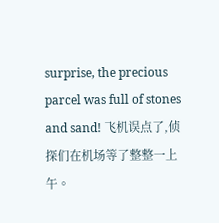surprise, the precious parcel was full of stones and sand! 飞机误点了,侦探们在机场等了整整一上午。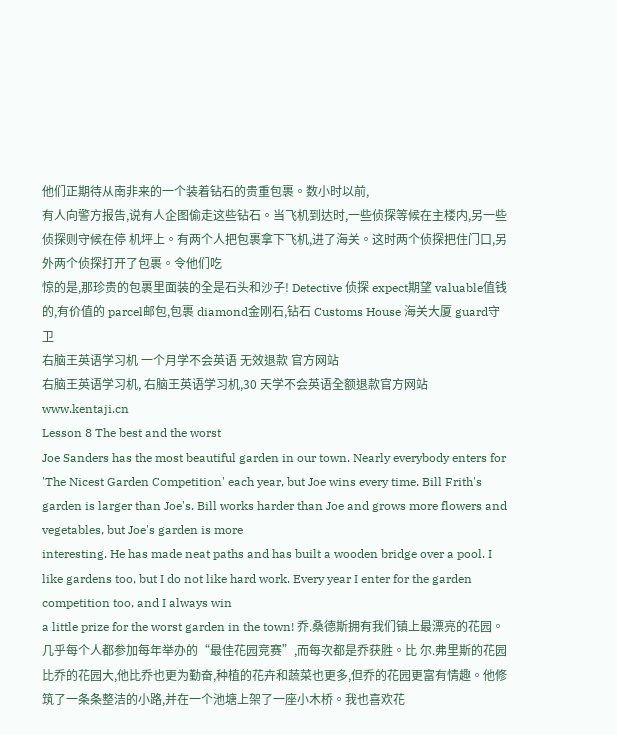他们正期待从南非来的一个装着钻石的贵重包裹。数小时以前,
有人向警方报告,说有人企图偷走这些钻石。当飞机到达时,一些侦探等候在主楼内,另一些侦探则守候在停 机坪上。有两个人把包裹拿下飞机,进了海关。这时两个侦探把住门口,另外两个侦探打开了包裹。令他们吃
惊的是,那珍贵的包裹里面装的全是石头和沙子! Detective 侦探 expect期望 valuable值钱的,有价值的 parcel邮包,包裹 diamond金刚石,钻石 Customs House 海关大厦 guard守卫
右脑王英语学习机 一个月学不会英语 无效退款 官方网站
右脑王英语学习机, 右脑王英语学习机,30 天学不会英语全额退款官方网站 www.kentaji.cn
Lesson 8 The best and the worst
Joe Sanders has the most beautiful garden in our town. Nearly everybody enters for 'The Nicest Garden Competition' each year, but Joe wins every time. Bill Frith's garden is larger than Joe's. Bill works harder than Joe and grows more flowers and vegetables, but Joe's garden is more
interesting. He has made neat paths and has built a wooden bridge over a pool. I like gardens too, but I do not like hard work. Every year I enter for the garden competition too, and I always win
a little prize for the worst garden in the town! 乔.桑德斯拥有我们镇上最漂亮的花园。几乎每个人都参加每年举办的“最佳花园竞赛”,而每次都是乔获胜。比 尔.弗里斯的花园比乔的花园大,他比乔也更为勤奋,种植的花卉和蔬菜也更多,但乔的花园更富有情趣。他修 筑了一条条整洁的小路,并在一个池塘上架了一座小木桥。我也喜欢花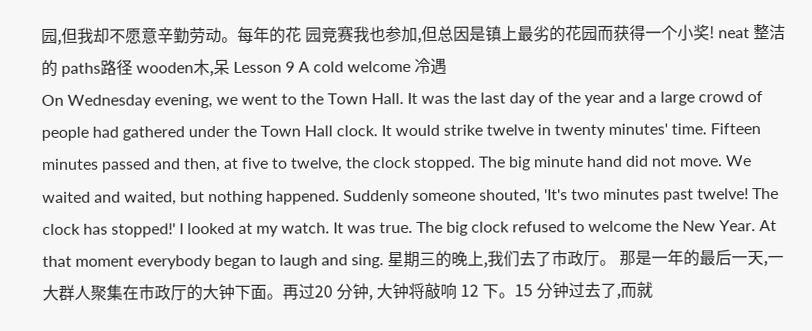园,但我却不愿意辛勤劳动。每年的花 园竞赛我也参加,但总因是镇上最劣的花园而获得一个小奖! neat 整洁的 paths路径 wooden木,呆 Lesson 9 A cold welcome 冷遇
On Wednesday evening, we went to the Town Hall. It was the last day of the year and a large crowd of people had gathered under the Town Hall clock. It would strike twelve in twenty minutes' time. Fifteen minutes passed and then, at five to twelve, the clock stopped. The big minute hand did not move. We waited and waited, but nothing happened. Suddenly someone shouted, 'It's two minutes past twelve! The clock has stopped!' I looked at my watch. It was true. The big clock refused to welcome the New Year. At that moment everybody began to laugh and sing. 星期三的晚上,我们去了市政厅。 那是一年的最后一天,一大群人聚集在市政厅的大钟下面。再过20 分钟, 大钟将敲响 12 下。15 分钟过去了,而就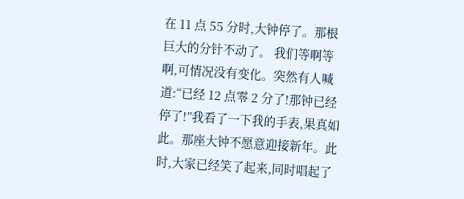在 11 点 55 分时,大钟停了。那根巨大的分针不动了。 我们等啊等 啊,可情况没有变化。突然有人喊道:“已经 12 点零 2 分了!那钟已经停了!”我看了一下我的手表,果真如 此。那座大钟不愿意迎接新年。此时,大家已经笑了起来,同时唱起了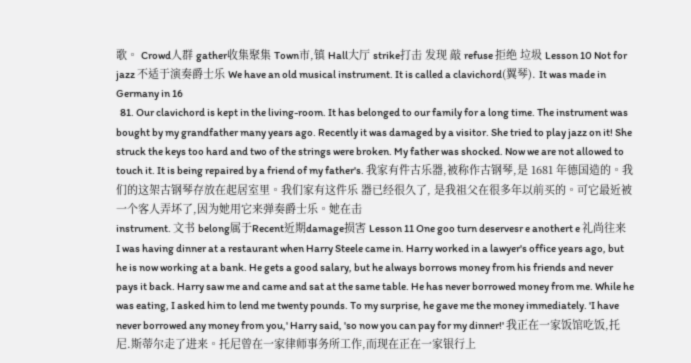歌。 Crowd人群 gather收集聚集 Town市,镇 Hall大厅 strike打击 发现 敲 refuse 拒绝 垃圾 Lesson 10 Not for jazz 不适于演奏爵士乐 We have an old musical instrument. It is called a clavichord(翼琴). It was made in Germany in 16
  81. Our clavichord is kept in the living-room. It has belonged to our family for a long time. The instrument was bought by my grandfather many years ago. Recently it was damaged by a visitor. She tried to play jazz on it! She struck the keys too hard and two of the strings were broken. My father was shocked. Now we are not allowed to touch it. It is being repaired by a friend of my father's. 我家有件古乐器,被称作古钢琴,是 1681 年德国造的。我们的这架古钢琴存放在起居室里。我们家有这件乐 器已经很久了, 是我祖父在很多年以前买的。可它最近被一个客人弄坏了,因为她用它来弹奏爵士乐。她在击
instrument. 文书 belong属于Recent近期damage损害 Lesson 11 One goo turn deservesr e anothert e 礼尚往来
I was having dinner at a restaurant when Harry Steele came in. Harry worked in a lawyer's office years ago, but he is now working at a bank. He gets a good salary, but he always borrows money from his friends and never pays it back. Harry saw me and came and sat at the same table. He has never borrowed money from me. While he was eating, I asked him to lend me twenty pounds. To my surprise, he gave me the money immediately. 'I have never borrowed any money from you,' Harry said, 'so now you can pay for my dinner!' 我正在一家饭馆吃饭,托尼.斯蒂尔走了进来。托尼曾在一家律师事务所工作,而现在正在一家银行上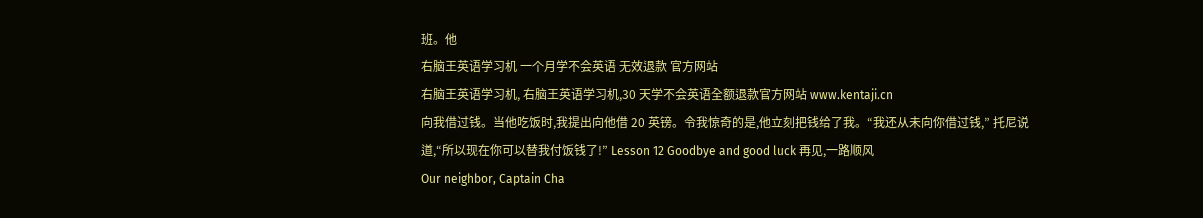班。他
右脑王英语学习机 一个月学不会英语 无效退款 官方网站
右脑王英语学习机, 右脑王英语学习机,30 天学不会英语全额退款官方网站 www.kentaji.cn
向我借过钱。当他吃饭时,我提出向他借 20 英镑。令我惊奇的是,他立刻把钱给了我。“我还从未向你借过钱,” 托尼说道,“所以现在你可以替我付饭钱了!” Lesson 12 Goodbye and good luck 再见,一路顺风
Our neighbor, Captain Cha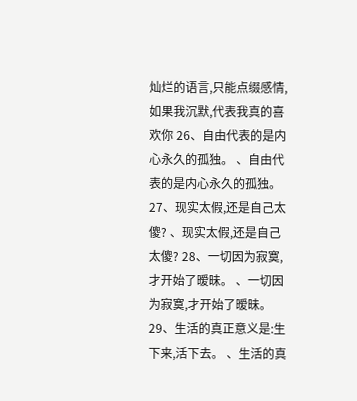灿烂的语言,只能点缀感情,如果我沉默,代表我真的喜欢你 26、自由代表的是内心永久的孤独。 、自由代表的是内心永久的孤独。 27、现实太假,还是自己太傻? 、现实太假,还是自己太傻? 28、一切因为寂寞,才开始了暧昧。 、一切因为寂寞,才开始了暧昧。 29、生活的真正意义是:生下来,活下去。 、生活的真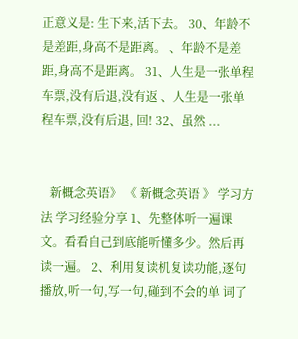正意义是: 生下来,活下去。 30、年龄不是差距,身高不是距离。 、年龄不是差距,身高不是距离。 31、人生是一张单程车票,没有后退,没有返 、人生是一张单程车票,没有后退, 回! 32、虽然 ...


   新概念英语》 《 新概念英语 》 学习方法 学习经验分享 1、先整体听一遍课文。看看自己到底能听懂多少。然后再读一遍。 2、利用复读机复读功能,逐句播放,听一句,写一句,碰到不会的单 词了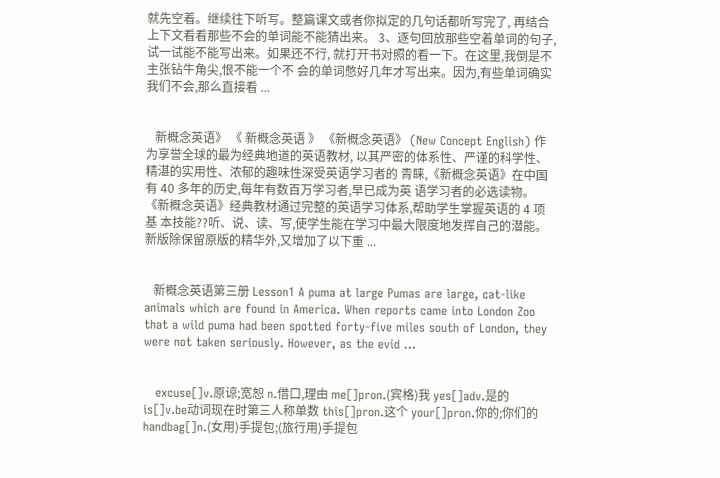就先空着。继续往下听写。整篇课文或者你拟定的几句话都听写完了, 再结合上下文看看那些不会的单词能不能猜出来。 3、逐句回放那些空着单词的句子,试一试能不能写出来。如果还不行, 就打开书对照的看一下。在这里,我倒是不主张钻牛角尖,恨不能一个不 会的单词憋好几年才写出来。因为,有些单词确实我们不会,那么直接看 ...


   新概念英语》 《 新概念英语 》 《新概念英语》 (New Concept English) 作为享誉全球的最为经典地道的英语教材, 以其严密的体系性、严谨的科学性、精湛的实用性、浓郁的趣味性深受英语学习者的 青睐,《新概念英语》在中国有 40 多年的历史,每年有数百万学习者,早已成为英 语学习者的必选读物。 《新概念英语》经典教材通过完整的英语学习体系,帮助学生掌握英语的 4 项基 本技能??听、说、读、写,使学生能在学习中最大限度地发挥自己的潜能。 新版除保留原版的精华外,又增加了以下重 ...


   新概念英语第三册 Lesson1 A puma at large Pumas are large, cat-like animals which are found in America. When reports came into London Zoo that a wild puma had been spotted forty-five miles south of London, they were not taken seriously. However, as the evid ...


   excuse[]v.原谅;宽恕 n.借口,理由 me[]pron.(宾格)我 yes[]adv.是的 is[]v.be动词现在时第三人称单数 this[]pron.这个 your[]pron.你的;你们的 handbag[]n.(女用)手提包;(旅行用)手提包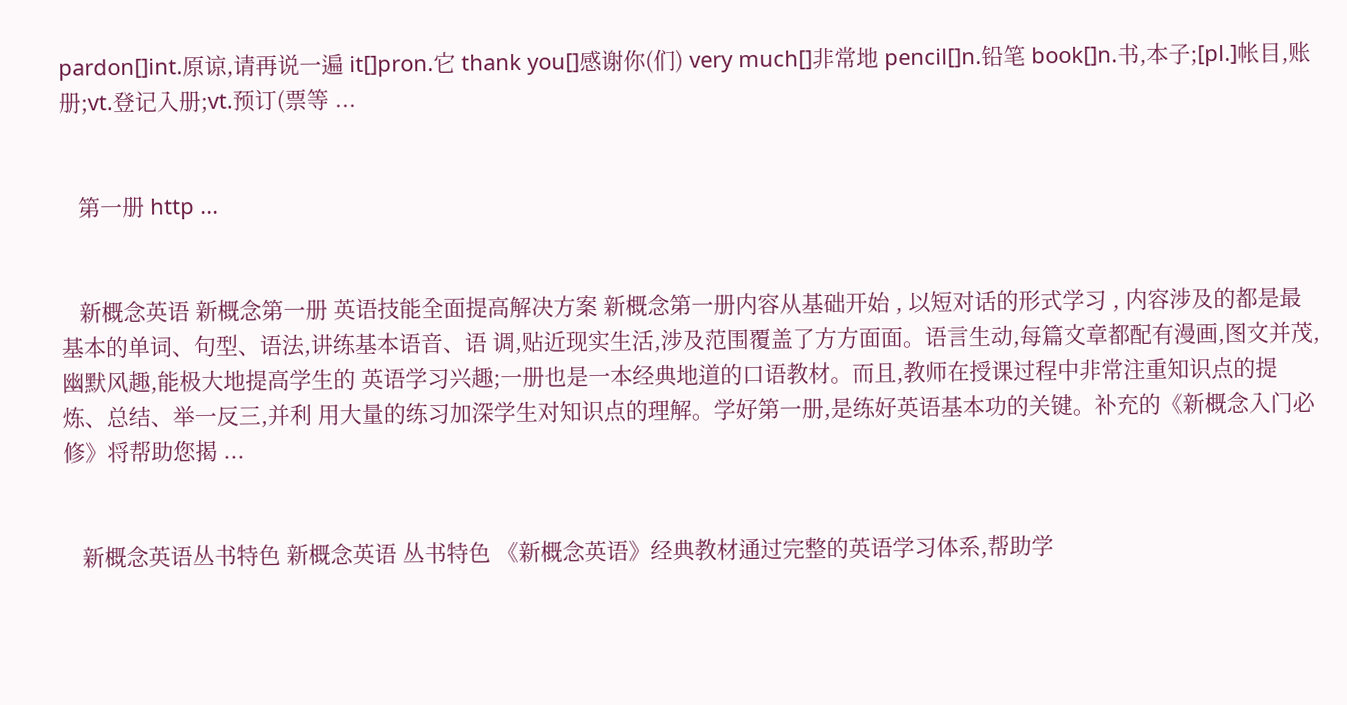pardon[]int.原谅,请再说一遍 it[]pron.它 thank you[]感谢你(们) very much[]非常地 pencil[]n.铅笔 book[]n.书,本子;[pl.]帐目,账册;vt.登记入册;vt.预订(票等 ...


   第一册 http ...


   新概念英语 新概念第一册 英语技能全面提高解决方案 新概念第一册内容从基础开始 , 以短对话的形式学习 , 内容涉及的都是最基本的单词、句型、语法,讲练基本语音、语 调,贴近现实生活,涉及范围覆盖了方方面面。语言生动,每篇文章都配有漫画,图文并茂,幽默风趣,能极大地提高学生的 英语学习兴趣;一册也是一本经典地道的口语教材。而且,教师在授课过程中非常注重知识点的提炼、总结、举一反三,并利 用大量的练习加深学生对知识点的理解。学好第一册,是练好英语基本功的关键。补充的《新概念入门必修》将帮助您揭 ...


   新概念英语丛书特色 新概念英语 丛书特色 《新概念英语》经典教材通过完整的英语学习体系,帮助学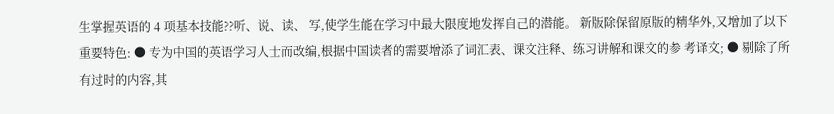生掌握英语的 4 项基本技能??听、说、读、 写,使学生能在学习中最大限度地发挥自己的潜能。 新版除保留原版的精华外,又增加了以下重要特色: ● 专为中国的英语学习人士而改编,根据中国读者的需要增添了词汇表、课文注释、练习讲解和课文的参 考译文; ● 剔除了所有过时的内容,其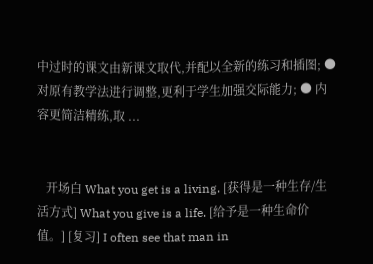中过时的课文由新课文取代,并配以全新的练习和插图; ● 对原有教学法进行调整,更利于学生加强交际能力; ● 内容更简洁精练,取 ...


   开场白 What you get is a living. [获得是一种生存/生活方式] What you give is a life. [给予是一种生命价值。] [复习] I often see that man in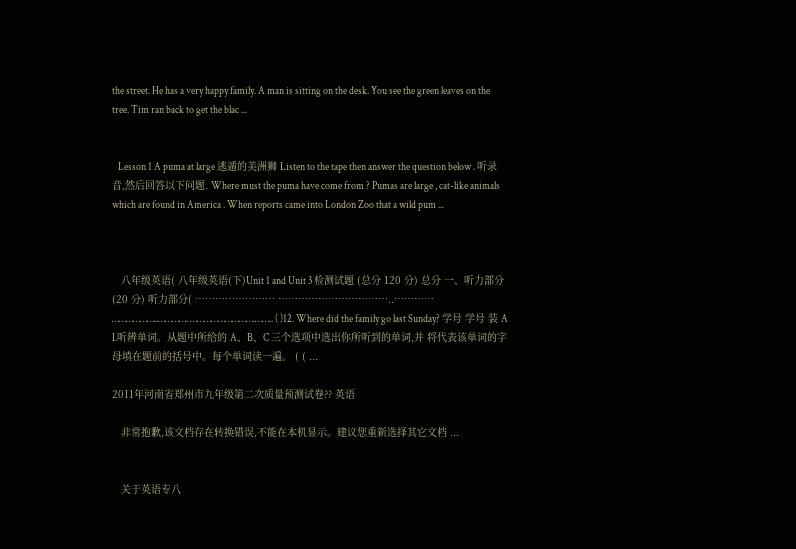the street. He has a very happy family. A man is sitting on the desk. You see the green leaves on the tree. Tim ran back to get the blac ...


   Lesson 1 A puma at large 逃遁的美洲狮 Listen to the tape then answer the question below . 听录音,然后回答以下问题. Where must the puma have come from ? Pumas are large , cat-like animals which are found in America . When reports came into London Zoo that a wild pum ...



   八年级英语( 八年级英语(下)Unit 1 and Unit 3 检测试题 (总分 120 分) 总分 一、听力部分(20 分) 听力部分( …………………… ……………………………..………… ………………..…………. ……………………….…….. ( )12. Where did the family go last Sunday? 学号 学号 装 A I.听辨单词。从题中所给的 A、B、C 三个选项中选出你所听到的单词,并 将代表该单词的字母填在题前的括号中。每个单词读一遍。 ( ( ...

2011年河南省郑州市九年级第二次质量预测试卷?? 英语

   非常抱歉,该文档存在转换错误,不能在本机显示。建议您重新选择其它文档 ...


   关于英语专八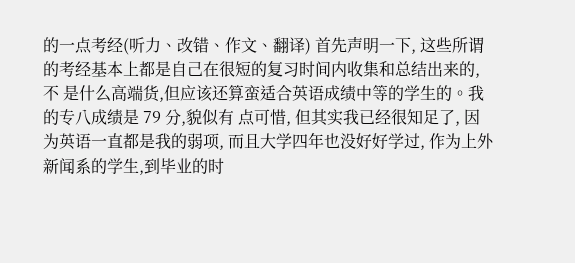的一点考经(听力、改错、作文、翻译) 首先声明一下, 这些所谓的考经基本上都是自己在很短的复习时间内收集和总结出来的, 不 是什么高端货,但应该还算蛮适合英语成绩中等的学生的。我的专八成绩是 79 分,貌似有 点可惜, 但其实我已经很知足了, 因为英语一直都是我的弱项, 而且大学四年也没好好学过, 作为上外新闻系的学生,到毕业的时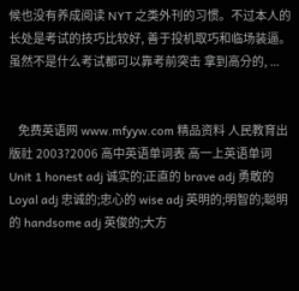候也没有养成阅读 NYT 之类外刊的习惯。不过本人的 长处是考试的技巧比较好, 善于投机取巧和临场装逼。 虽然不是什么考试都可以靠考前突击 拿到高分的, ...


   免费英语网 www.mfyyw.com 精品资料 人民教育出版社 2003?2006 高中英语单词表 高一上英语单词 Unit 1 honest adj 诚实的;正直的 brave adj 勇敢的 Loyal adj 忠诚的;忠心的 wise adj 英明的;明智的;聪明的 handsome adj 英俊的;大方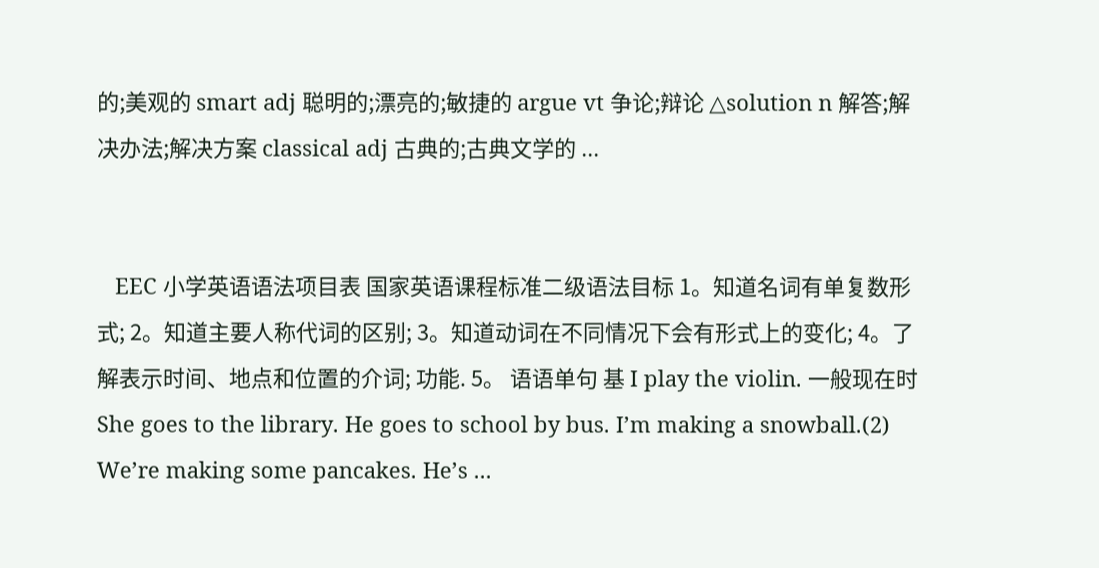的;美观的 smart adj 聪明的;漂亮的;敏捷的 argue vt 争论;辩论 △solution n 解答;解决办法;解决方案 classical adj 古典的;古典文学的 ...


   EEC 小学英语语法项目表 国家英语课程标准二级语法目标 1。知道名词有单复数形式; 2。知道主要人称代词的区别; 3。知道动词在不同情况下会有形式上的变化; 4。了解表示时间、地点和位置的介词; 功能. 5。 语语单句 基 I play the violin. 一般现在时 She goes to the library. He goes to school by bus. I’m making a snowball.(2) We’re making some pancakes. He’s ...